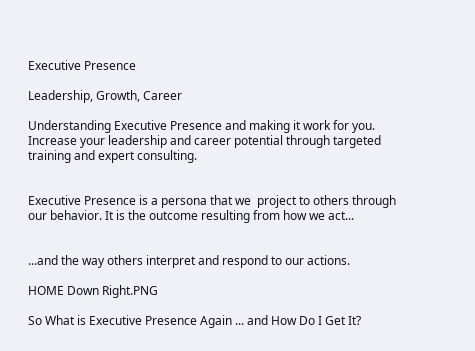Executive Presence

Leadership, Growth, Career

Understanding Executive Presence and making it work for you. Increase your leadership and career potential through targeted training and expert consulting.


Executive Presence is a persona that we  project to others through our behavior. It is the outcome resulting from how we act...


...and the way others interpret and respond to our actions.

HOME Down Right.PNG

So What is Executive Presence Again ... and How Do I Get It?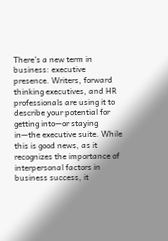There’s a new term in business: executive presence. Writers, forward thinking executives, and HR professionals are using it to describe your potential for getting into—or staying in—the executive suite. While this is good news, as it recognizes the importance of interpersonal factors in business success, it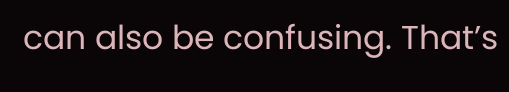can also be confusing. That’s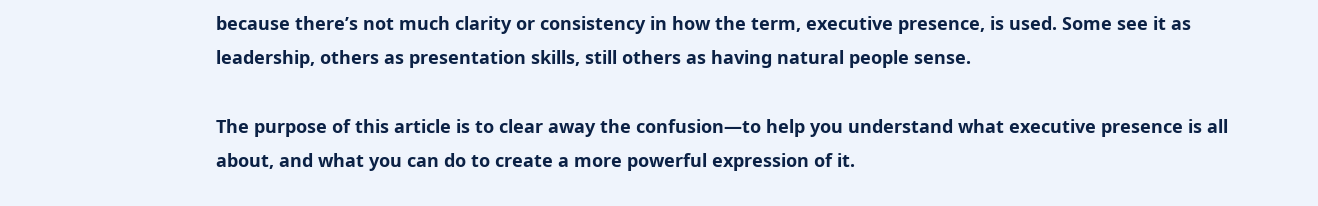because there’s not much clarity or consistency in how the term, executive presence, is used. Some see it as leadership, others as presentation skills, still others as having natural people sense.

The purpose of this article is to clear away the confusion—to help you understand what executive presence is all about, and what you can do to create a more powerful expression of it.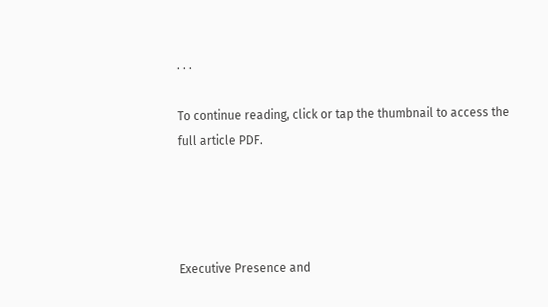. . .

To continue reading, click or tap the thumbnail to access the full article PDF.




Executive Presence and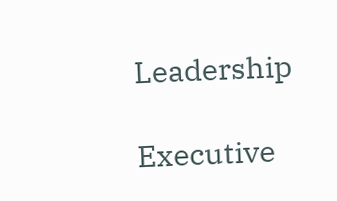Leadership

Executive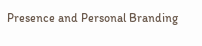Presence and Personal Branding